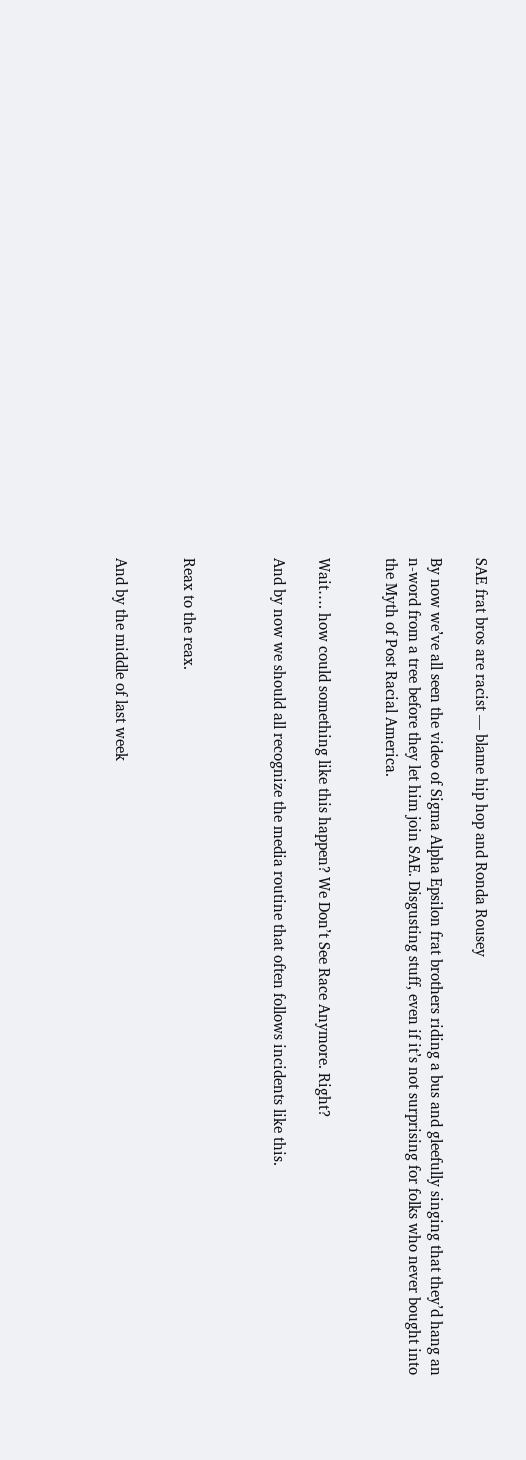SAE frat bros are racist — blame hip hop and Ronda Rousey

By now we’ve all seen the video of Sigma Alpha Epsilon frat brothers riding a bus and gleefully singing that they’d hang an n-word from a tree before they let him join SAE. Disgusting stuff, even if it’s not surprising for folks who never bought into the Myth of Post Racial America.


Wait…. how could something like this happen? We Don’t See Race Anymore. Right?

And by now we should all recognize the media routine that often follows incidents like this.



Reax to the reax.


And by the middle of last week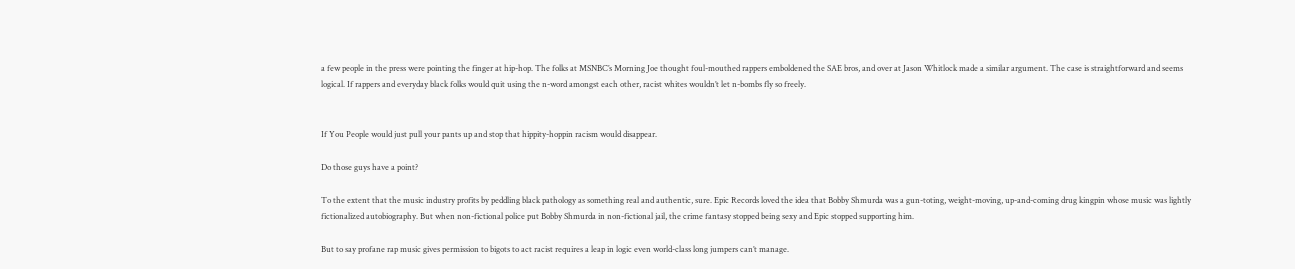a few people in the press were pointing the finger at hip-hop. The folks at MSNBC’s Morning Joe thought foul-mouthed rappers emboldened the SAE bros, and over at Jason Whitlock made a similar argument. The case is straightforward and seems logical. If rappers and everyday black folks would quit using the n-word amongst each other, racist whites wouldn’t let n-bombs fly so freely.


If You People would just pull your pants up and stop that hippity-hoppin racism would disappear.

Do those guys have a point?

To the extent that the music industry profits by peddling black pathology as something real and authentic, sure. Epic Records loved the idea that Bobby Shmurda was a gun-toting, weight-moving, up-and-coming drug kingpin whose music was lightly fictionalized autobiography. But when non-fictional police put Bobby Shmurda in non-fictional jail, the crime fantasy stopped being sexy and Epic stopped supporting him.

But to say profane rap music gives permission to bigots to act racist requires a leap in logic even world-class long jumpers can’t manage.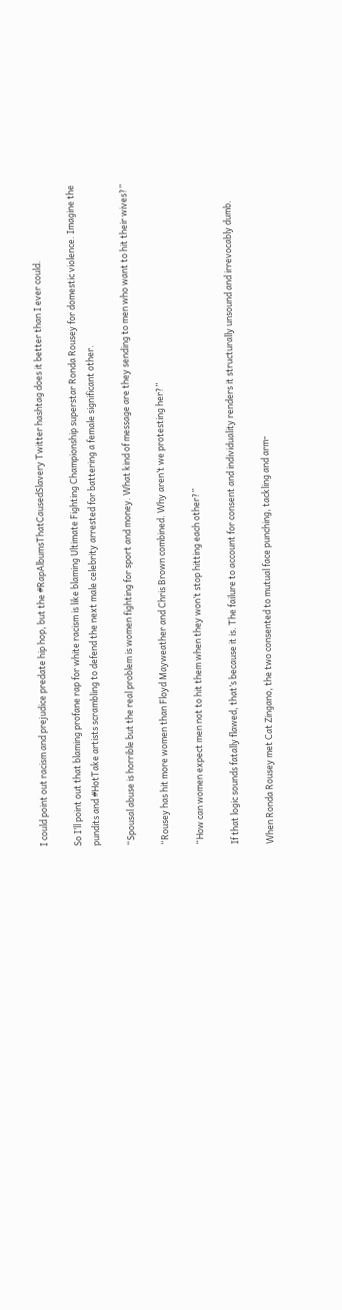I could point out racism and prejudice predate hip hop, but the #RapAlbumsThatCausedSlavery Twitter hashtag does it better than I ever could.

So I’ll point out that blaming profane rap for white racism is like blaming Ultimate Fighting Championship superstar Ronda Rousey for domestic violence. Imagine the pundits and #HotTake artists scrambling to defend the next male celebrity arrested for battering a female significant other.

“Spousal abuse is horrible but the real problem is women fighting for sport and money. What kind of message are they sending to men who want to hit their wives?”

“Rousey has hit more women than Floyd Mayweather and Chris Brown combined. Why aren’t we protesting her?”

“How can women expect men not to hit them when they won’t stop hitting each other?”

If that logic sounds fatally flawed, that’s because it is. The failure to account for consent and individuality renders it structurally unsound and irrevocably dumb.

When Ronda Rousey met Cat Zingano, the two consented to mutual face punching, tackling and arm-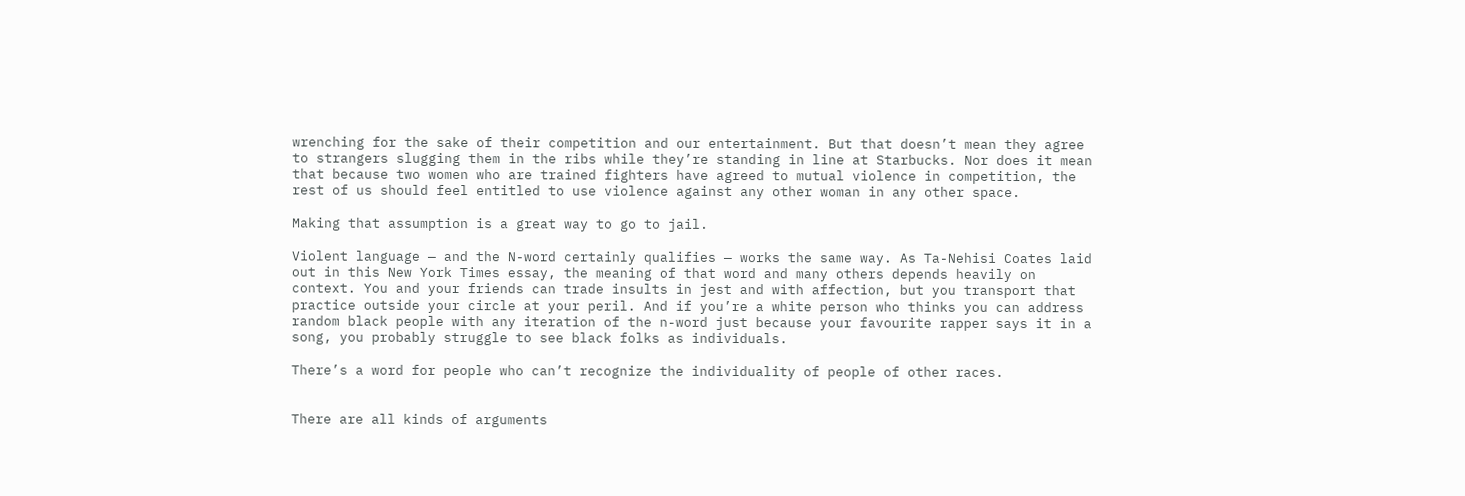wrenching for the sake of their competition and our entertainment. But that doesn’t mean they agree to strangers slugging them in the ribs while they’re standing in line at Starbucks. Nor does it mean that because two women who are trained fighters have agreed to mutual violence in competition, the rest of us should feel entitled to use violence against any other woman in any other space.

Making that assumption is a great way to go to jail.

Violent language — and the N-word certainly qualifies — works the same way. As Ta-Nehisi Coates laid out in this New York Times essay, the meaning of that word and many others depends heavily on context. You and your friends can trade insults in jest and with affection, but you transport that practice outside your circle at your peril. And if you’re a white person who thinks you can address random black people with any iteration of the n-word just because your favourite rapper says it in a song, you probably struggle to see black folks as individuals.

There’s a word for people who can’t recognize the individuality of people of other races.


There are all kinds of arguments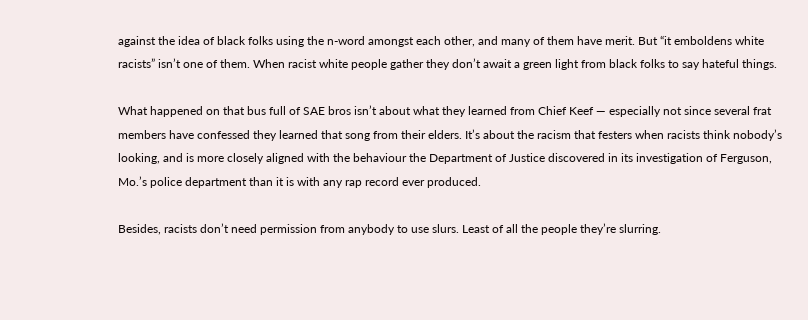against the idea of black folks using the n-word amongst each other, and many of them have merit. But “it emboldens white racists” isn’t one of them. When racist white people gather they don’t await a green light from black folks to say hateful things.

What happened on that bus full of SAE bros isn’t about what they learned from Chief Keef — especially not since several frat members have confessed they learned that song from their elders. It’s about the racism that festers when racists think nobody’s looking, and is more closely aligned with the behaviour the Department of Justice discovered in its investigation of Ferguson, Mo.’s police department than it is with any rap record ever produced.

Besides, racists don’t need permission from anybody to use slurs. Least of all the people they’re slurring.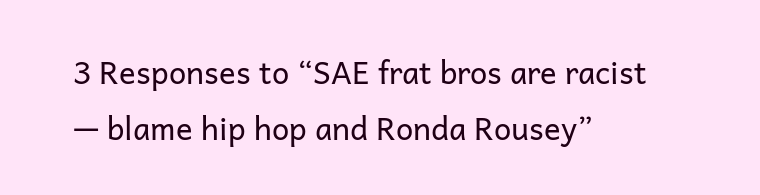3 Responses to “SAE frat bros are racist — blame hip hop and Ronda Rousey”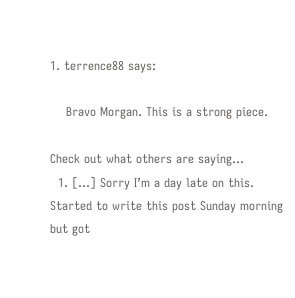1. terrence88 says:

    Bravo Morgan. This is a strong piece.

Check out what others are saying...
  1. […] Sorry I’m a day late on this. Started to write this post Sunday morning but got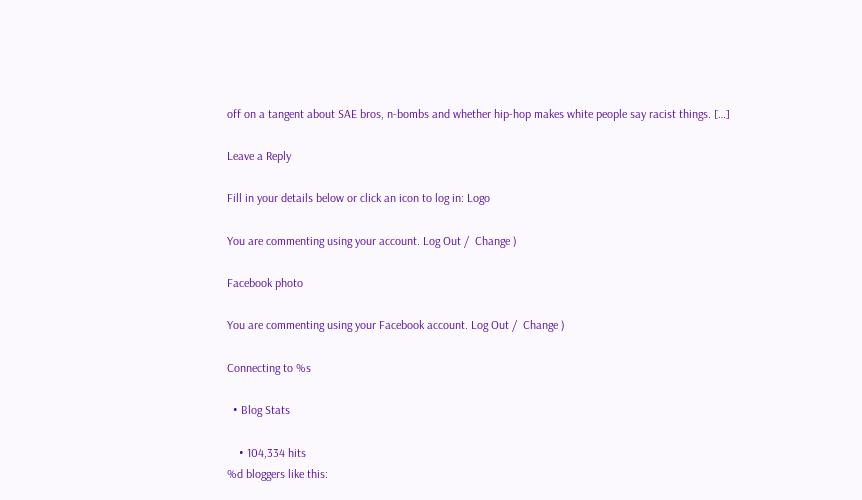off on a tangent about SAE bros, n-bombs and whether hip-hop makes white people say racist things. […]

Leave a Reply

Fill in your details below or click an icon to log in: Logo

You are commenting using your account. Log Out /  Change )

Facebook photo

You are commenting using your Facebook account. Log Out /  Change )

Connecting to %s

  • Blog Stats

    • 104,334 hits
%d bloggers like this: